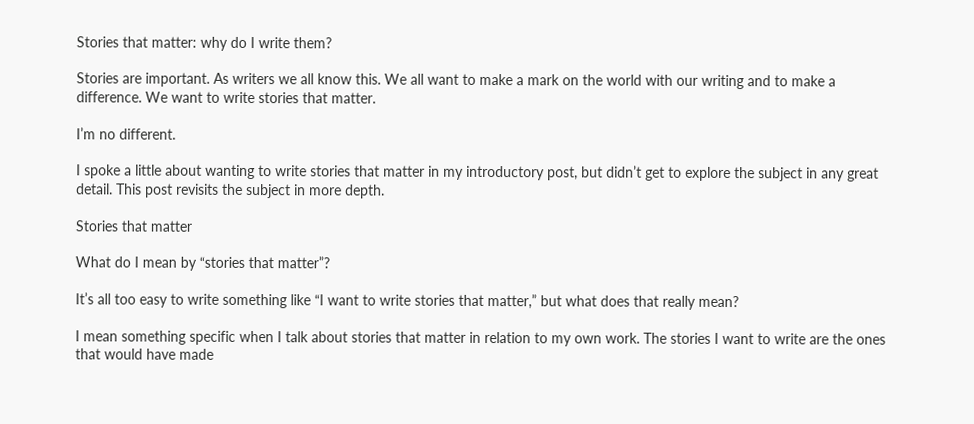Stories that matter: why do I write them?

Stories are important. As writers we all know this. We all want to make a mark on the world with our writing and to make a difference. We want to write stories that matter.

I’m no different.

I spoke a little about wanting to write stories that matter in my introductory post, but didn’t get to explore the subject in any great detail. This post revisits the subject in more depth.

Stories that matter

What do I mean by “stories that matter”?

It’s all too easy to write something like “I want to write stories that matter,” but what does that really mean?

I mean something specific when I talk about stories that matter in relation to my own work. The stories I want to write are the ones that would have made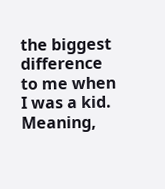the biggest difference to me when I was a kid. Meaning,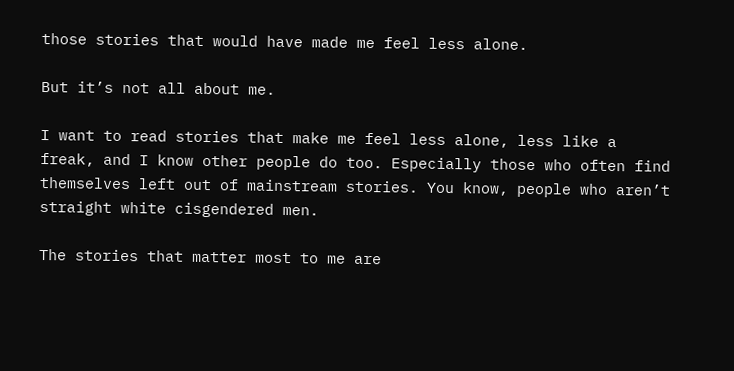those stories that would have made me feel less alone.

But it’s not all about me.

I want to read stories that make me feel less alone, less like a freak, and I know other people do too. Especially those who often find themselves left out of mainstream stories. You know, people who aren’t straight white cisgendered men.

The stories that matter most to me are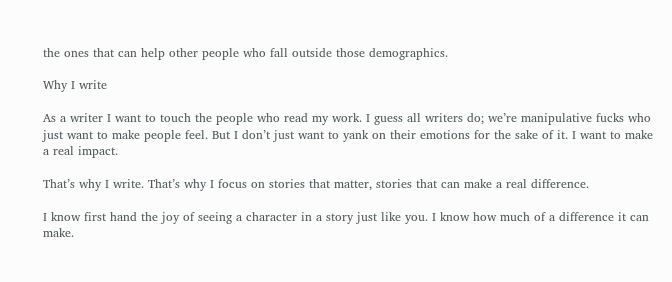the ones that can help other people who fall outside those demographics.

Why I write

As a writer I want to touch the people who read my work. I guess all writers do; we’re manipulative fucks who just want to make people feel. But I don’t just want to yank on their emotions for the sake of it. I want to make a real impact.

That’s why I write. That’s why I focus on stories that matter, stories that can make a real difference.

I know first hand the joy of seeing a character in a story just like you. I know how much of a difference it can make.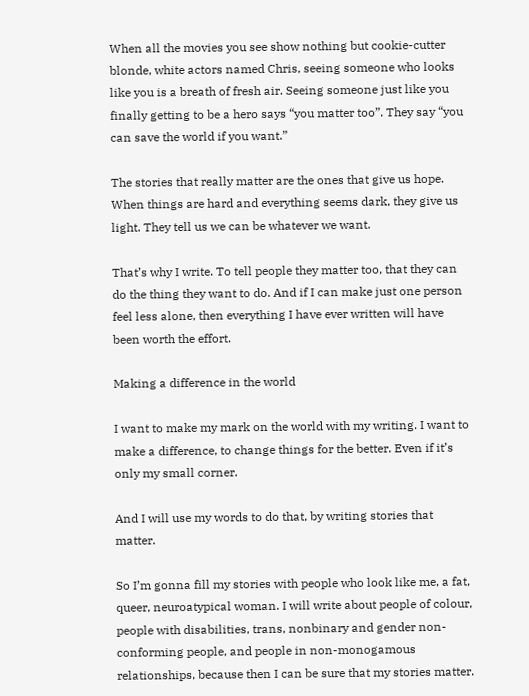When all the movies you see show nothing but cookie-cutter blonde, white actors named Chris, seeing someone who looks like you is a breath of fresh air. Seeing someone just like you finally getting to be a hero says “you matter too”. They say “you can save the world if you want.”

The stories that really matter are the ones that give us hope. When things are hard and everything seems dark, they give us light. They tell us we can be whatever we want.

That’s why I write. To tell people they matter too, that they can do the thing they want to do. And if I can make just one person feel less alone, then everything I have ever written will have been worth the effort.

Making a difference in the world

I want to make my mark on the world with my writing. I want to make a difference, to change things for the better. Even if it’s only my small corner.

And I will use my words to do that, by writing stories that matter.

So I’m gonna fill my stories with people who look like me, a fat, queer, neuroatypical woman. I will write about people of colour, people with disabilities, trans, nonbinary and gender non-conforming people, and people in non-monogamous relationships, because then I can be sure that my stories matter.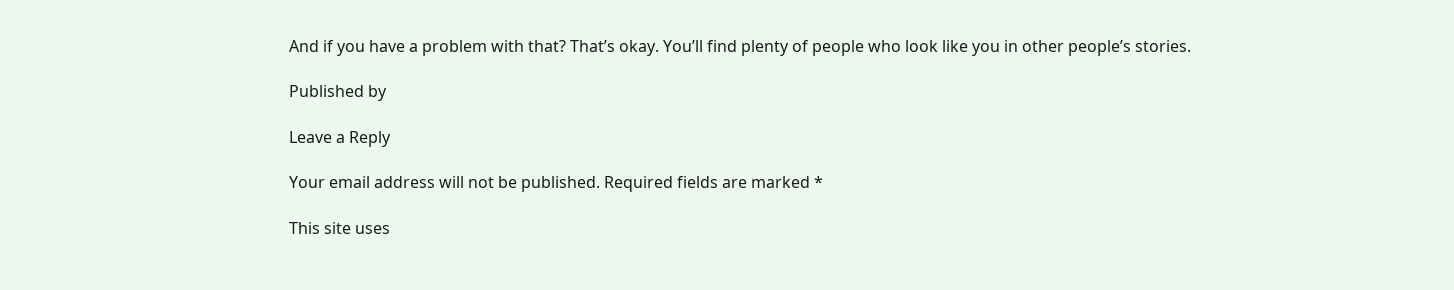And if you have a problem with that? That’s okay. You’ll find plenty of people who look like you in other people’s stories.

Published by

Leave a Reply

Your email address will not be published. Required fields are marked *

This site uses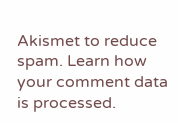Akismet to reduce spam. Learn how your comment data is processed.